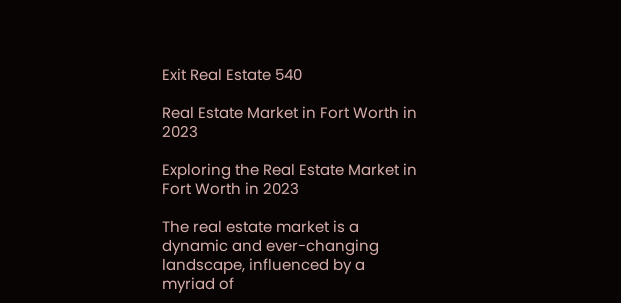Exit Real Estate 540

Real Estate Market in Fort Worth in 2023

Exploring the Real Estate Market in Fort Worth in 2023

The real estate market is a dynamic and ever-changing landscape, influenced by a myriad of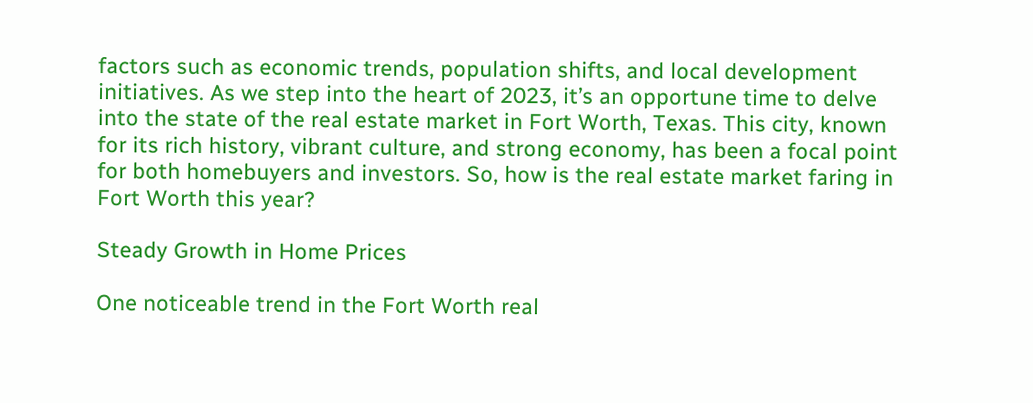factors such as economic trends, population shifts, and local development initiatives. As we step into the heart of 2023, it’s an opportune time to delve into the state of the real estate market in Fort Worth, Texas. This city, known for its rich history, vibrant culture, and strong economy, has been a focal point for both homebuyers and investors. So, how is the real estate market faring in Fort Worth this year?

Steady Growth in Home Prices

One noticeable trend in the Fort Worth real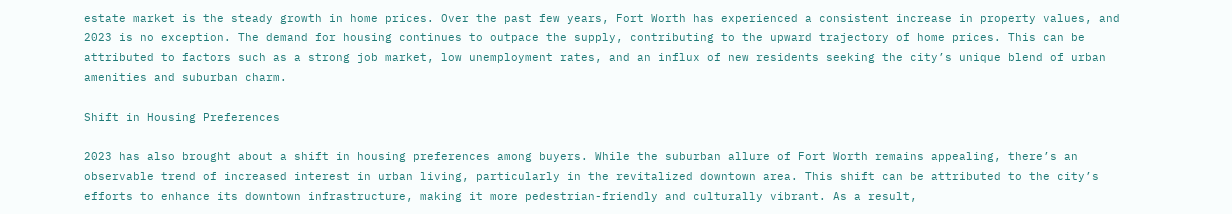estate market is the steady growth in home prices. Over the past few years, Fort Worth has experienced a consistent increase in property values, and 2023 is no exception. The demand for housing continues to outpace the supply, contributing to the upward trajectory of home prices. This can be attributed to factors such as a strong job market, low unemployment rates, and an influx of new residents seeking the city’s unique blend of urban amenities and suburban charm.

Shift in Housing Preferences

2023 has also brought about a shift in housing preferences among buyers. While the suburban allure of Fort Worth remains appealing, there’s an observable trend of increased interest in urban living, particularly in the revitalized downtown area. This shift can be attributed to the city’s efforts to enhance its downtown infrastructure, making it more pedestrian-friendly and culturally vibrant. As a result,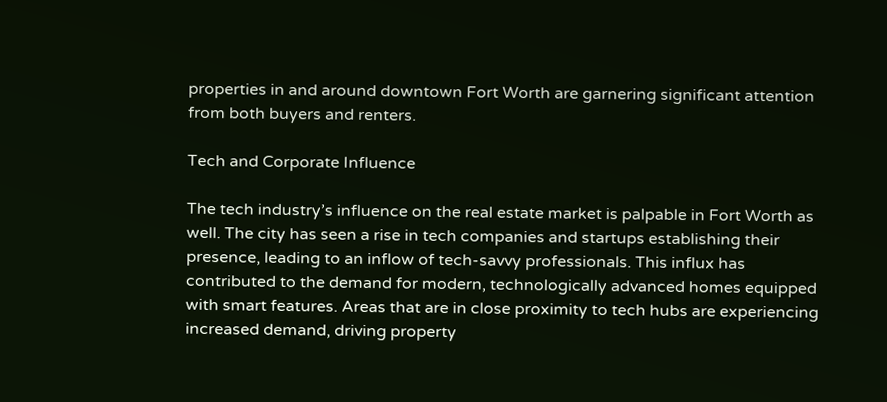properties in and around downtown Fort Worth are garnering significant attention from both buyers and renters.

Tech and Corporate Influence

The tech industry’s influence on the real estate market is palpable in Fort Worth as well. The city has seen a rise in tech companies and startups establishing their presence, leading to an inflow of tech-savvy professionals. This influx has contributed to the demand for modern, technologically advanced homes equipped with smart features. Areas that are in close proximity to tech hubs are experiencing increased demand, driving property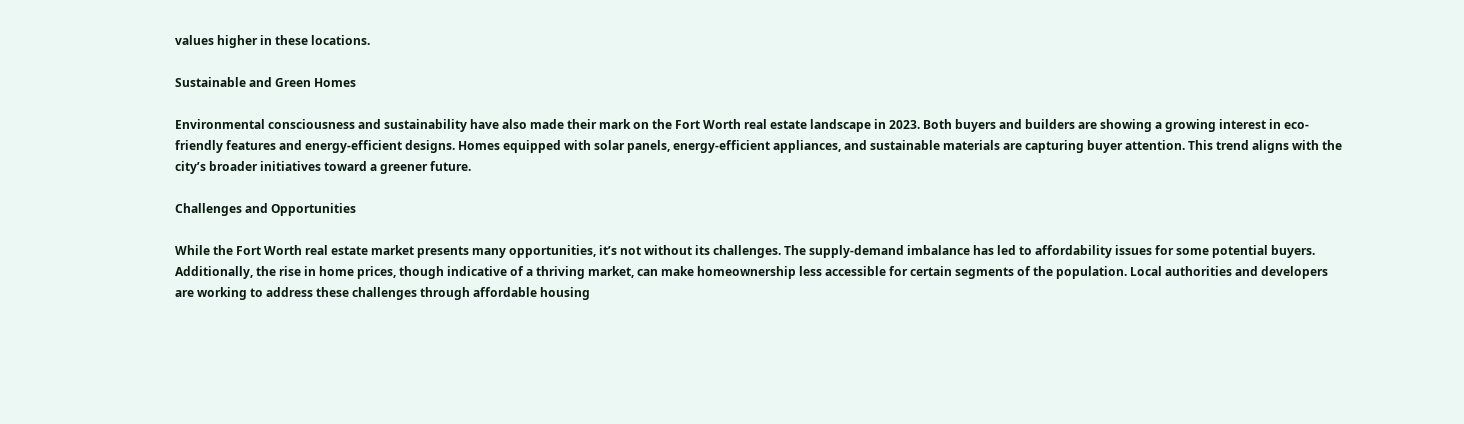values higher in these locations.

Sustainable and Green Homes

Environmental consciousness and sustainability have also made their mark on the Fort Worth real estate landscape in 2023. Both buyers and builders are showing a growing interest in eco-friendly features and energy-efficient designs. Homes equipped with solar panels, energy-efficient appliances, and sustainable materials are capturing buyer attention. This trend aligns with the city’s broader initiatives toward a greener future.

Challenges and Opportunities

While the Fort Worth real estate market presents many opportunities, it’s not without its challenges. The supply-demand imbalance has led to affordability issues for some potential buyers. Additionally, the rise in home prices, though indicative of a thriving market, can make homeownership less accessible for certain segments of the population. Local authorities and developers are working to address these challenges through affordable housing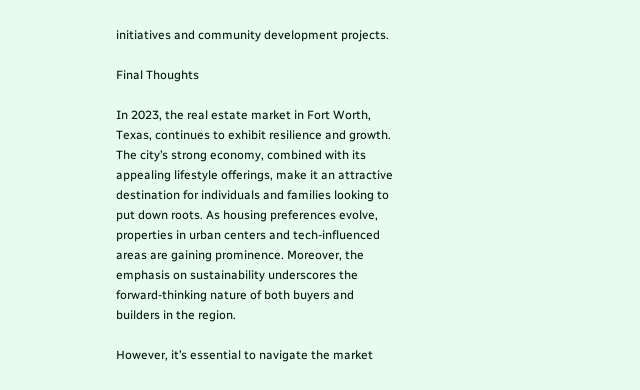initiatives and community development projects.

Final Thoughts

In 2023, the real estate market in Fort Worth, Texas, continues to exhibit resilience and growth. The city’s strong economy, combined with its appealing lifestyle offerings, make it an attractive destination for individuals and families looking to put down roots. As housing preferences evolve, properties in urban centers and tech-influenced areas are gaining prominence. Moreover, the emphasis on sustainability underscores the forward-thinking nature of both buyers and builders in the region.

However, it’s essential to navigate the market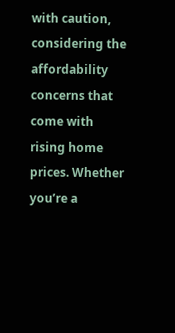with caution, considering the affordability concerns that come with rising home prices. Whether you’re a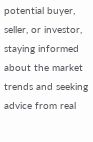potential buyer, seller, or investor, staying informed about the market trends and seeking advice from real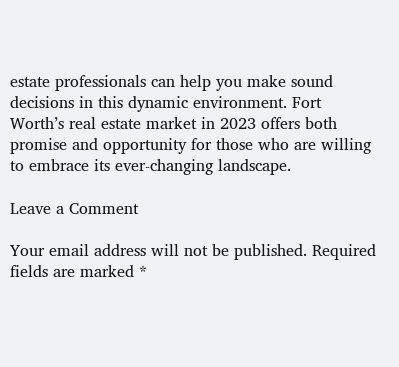estate professionals can help you make sound decisions in this dynamic environment. Fort Worth’s real estate market in 2023 offers both promise and opportunity for those who are willing to embrace its ever-changing landscape.

Leave a Comment

Your email address will not be published. Required fields are marked *